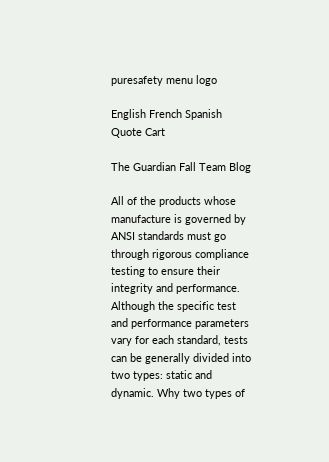puresafety menu logo

English French Spanish
Quote Cart

The Guardian Fall Team Blog

All of the products whose manufacture is governed by ANSI standards must go through rigorous compliance testing to ensure their integrity and performance. Although the specific test and performance parameters vary for each standard, tests can be generally divided into two types: static and dynamic. Why two types of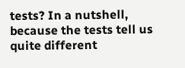tests? In a nutshell, because the tests tell us quite different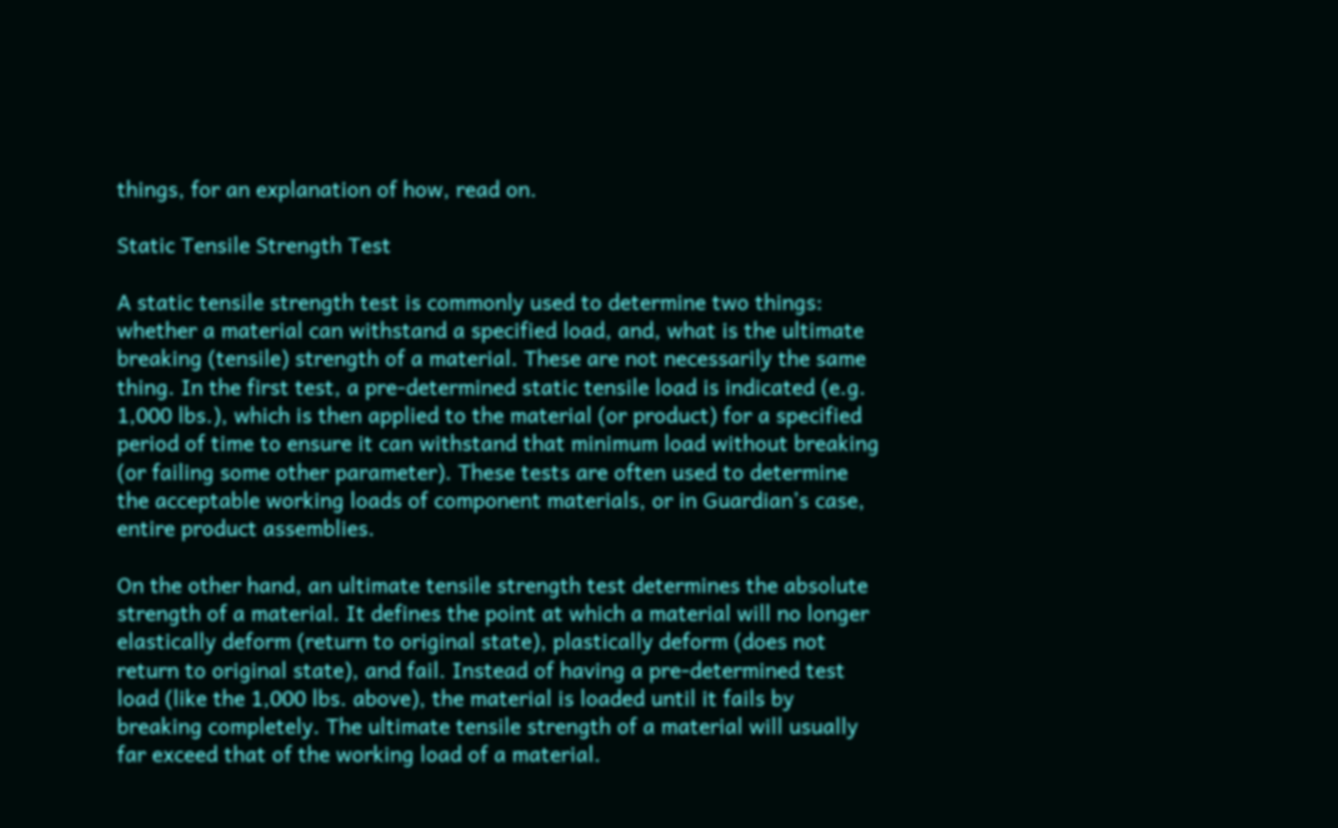things, for an explanation of how, read on.

Static Tensile Strength Test

A static tensile strength test is commonly used to determine two things: whether a material can withstand a specified load, and, what is the ultimate breaking (tensile) strength of a material. These are not necessarily the same thing. In the first test, a pre-determined static tensile load is indicated (e.g. 1,000 lbs.), which is then applied to the material (or product) for a specified period of time to ensure it can withstand that minimum load without breaking (or failing some other parameter). These tests are often used to determine the acceptable working loads of component materials, or in Guardian’s case, entire product assemblies.

On the other hand, an ultimate tensile strength test determines the absolute strength of a material. It defines the point at which a material will no longer elastically deform (return to original state), plastically deform (does not return to original state), and fail. Instead of having a pre-determined test load (like the 1,000 lbs. above), the material is loaded until it fails by breaking completely. The ultimate tensile strength of a material will usually far exceed that of the working load of a material.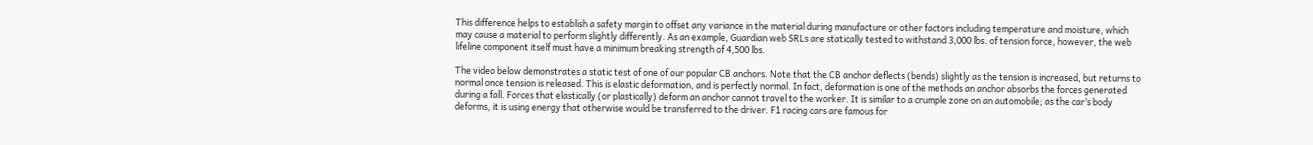This difference helps to establish a safety margin to offset any variance in the material during manufacture or other factors including temperature and moisture, which may cause a material to perform slightly differently. As an example, Guardian web SRLs are statically tested to withstand 3,000 lbs. of tension force, however, the web lifeline component itself must have a minimum breaking strength of 4,500 lbs.

The video below demonstrates a static test of one of our popular CB anchors. Note that the CB anchor deflects (bends) slightly as the tension is increased, but returns to normal once tension is released. This is elastic deformation, and is perfectly normal. In fact, deformation is one of the methods an anchor absorbs the forces generated during a fall. Forces that elastically (or plastically) deform an anchor cannot travel to the worker. It is similar to a crumple zone on an automobile; as the car’s body deforms, it is using energy that otherwise would be transferred to the driver. F1 racing cars are famous for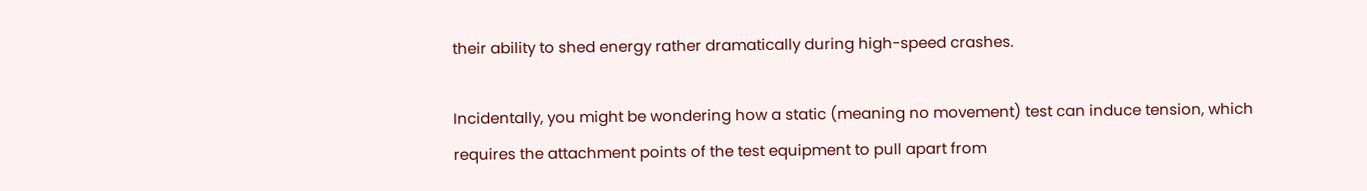their ability to shed energy rather dramatically during high-speed crashes.

Incidentally, you might be wondering how a static (meaning no movement) test can induce tension, which requires the attachment points of the test equipment to pull apart from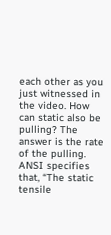each other as you just witnessed in the video. How can static also be pulling? The answer is the rate of the pulling. ANSI specifies that, “The static tensile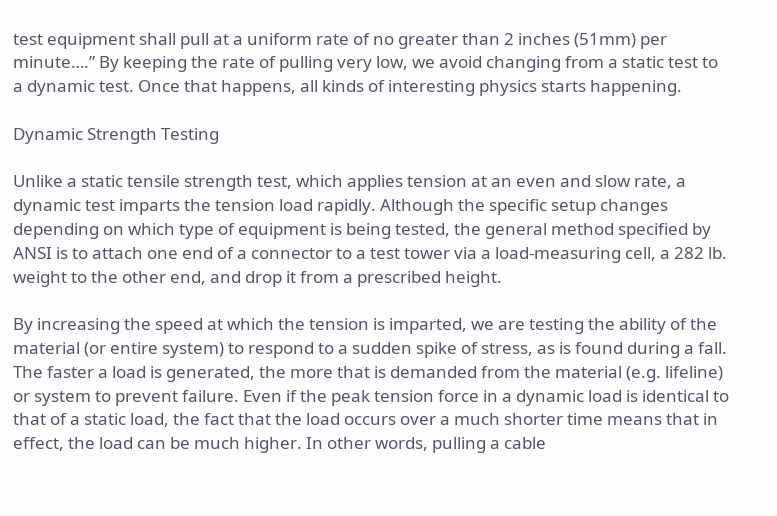test equipment shall pull at a uniform rate of no greater than 2 inches (51mm) per minute….” By keeping the rate of pulling very low, we avoid changing from a static test to a dynamic test. Once that happens, all kinds of interesting physics starts happening.

Dynamic Strength Testing

Unlike a static tensile strength test, which applies tension at an even and slow rate, a dynamic test imparts the tension load rapidly. Although the specific setup changes depending on which type of equipment is being tested, the general method specified by ANSI is to attach one end of a connector to a test tower via a load-measuring cell, a 282 lb. weight to the other end, and drop it from a prescribed height.

By increasing the speed at which the tension is imparted, we are testing the ability of the material (or entire system) to respond to a sudden spike of stress, as is found during a fall. The faster a load is generated, the more that is demanded from the material (e.g. lifeline) or system to prevent failure. Even if the peak tension force in a dynamic load is identical to that of a static load, the fact that the load occurs over a much shorter time means that in effect, the load can be much higher. In other words, pulling a cable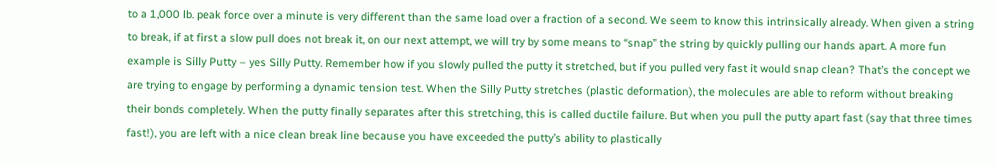to a 1,000 lb. peak force over a minute is very different than the same load over a fraction of a second. We seem to know this intrinsically already. When given a string to break, if at first a slow pull does not break it, on our next attempt, we will try by some means to “snap” the string by quickly pulling our hands apart. A more fun example is Silly Putty – yes Silly Putty. Remember how if you slowly pulled the putty it stretched, but if you pulled very fast it would snap clean? That’s the concept we are trying to engage by performing a dynamic tension test. When the Silly Putty stretches (plastic deformation), the molecules are able to reform without breaking their bonds completely. When the putty finally separates after this stretching, this is called ductile failure. But when you pull the putty apart fast (say that three times fast!), you are left with a nice clean break line because you have exceeded the putty’s ability to plastically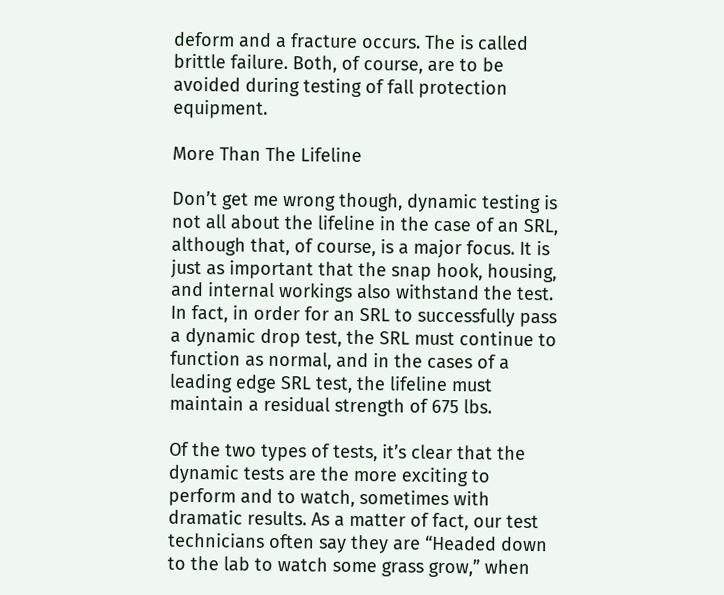deform and a fracture occurs. The is called brittle failure. Both, of course, are to be avoided during testing of fall protection equipment.

More Than The Lifeline

Don’t get me wrong though, dynamic testing is not all about the lifeline in the case of an SRL, although that, of course, is a major focus. It is just as important that the snap hook, housing, and internal workings also withstand the test. In fact, in order for an SRL to successfully pass a dynamic drop test, the SRL must continue to function as normal, and in the cases of a leading edge SRL test, the lifeline must maintain a residual strength of 675 lbs.

Of the two types of tests, it’s clear that the dynamic tests are the more exciting to perform and to watch, sometimes with dramatic results. As a matter of fact, our test technicians often say they are “Headed down to the lab to watch some grass grow,” when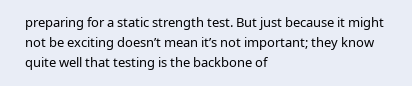preparing for a static strength test. But just because it might not be exciting doesn’t mean it’s not important; they know quite well that testing is the backbone of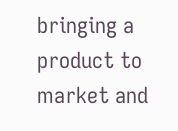bringing a product to market and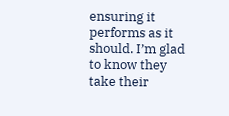ensuring it performs as it should. I’m glad to know they take their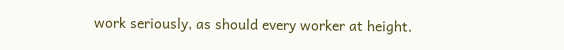work seriously, as should every worker at height.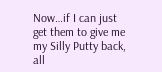Now…if I can just get them to give me my Silly Putty back, all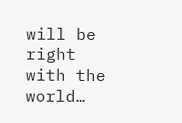will be right with the world…